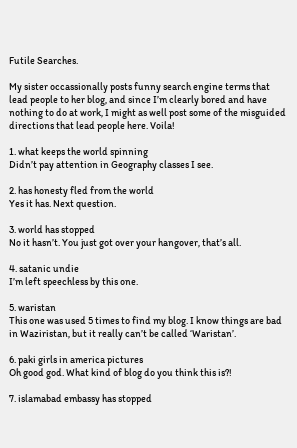Futile Searches.

My sister occassionally posts funny search engine terms that lead people to her blog, and since I’m clearly bored and have nothing to do at work, I might as well post some of the misguided directions that lead people here. Voila!

1. what keeps the world spinning
Didn’t pay attention in Geography classes I see.

2. has honesty fled from the world
Yes it has. Next question.

3. world has stopped
No it hasn’t. You just got over your hangover, that’s all.

4. satanic undie
I’m left speechless by this one.

5. waristan
This one was used 5 times to find my blog. I know things are bad in Waziristan, but it really can’t be called ‘Waristan’.

6. paki girls in america pictures
Oh good god. What kind of blog do you think this is?!

7. islamabad embassy has stopped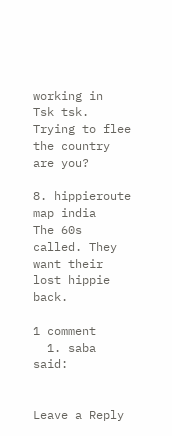working in
Tsk tsk. Trying to flee the country are you?

8. hippieroute map india
The 60s called. They want their lost hippie back.

1 comment
  1. saba said:


Leave a Reply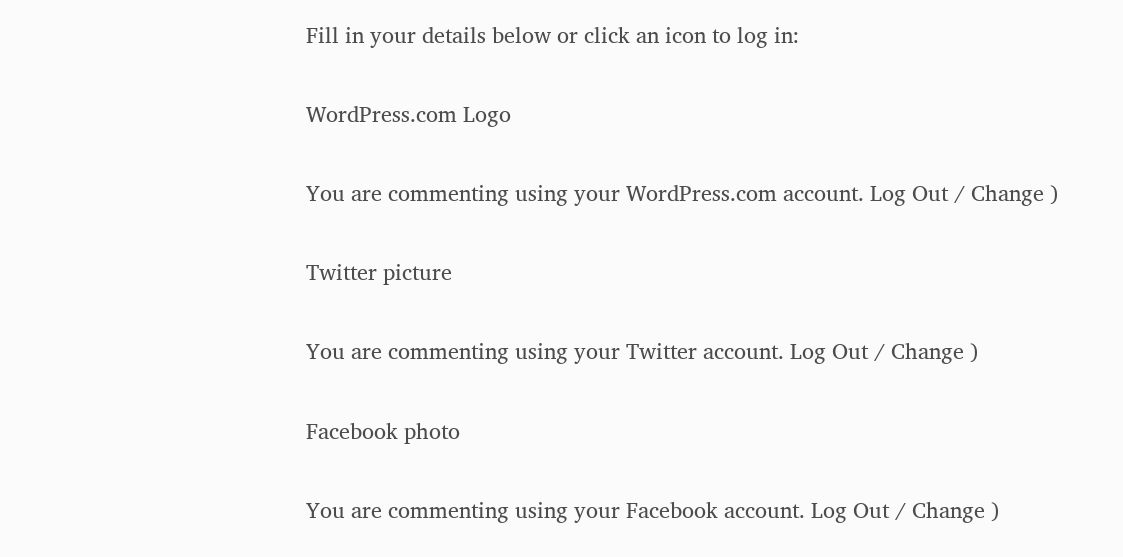Fill in your details below or click an icon to log in:

WordPress.com Logo

You are commenting using your WordPress.com account. Log Out / Change )

Twitter picture

You are commenting using your Twitter account. Log Out / Change )

Facebook photo

You are commenting using your Facebook account. Log Out / Change )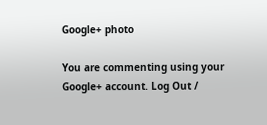Google+ photo

You are commenting using your Google+ account. Log Out /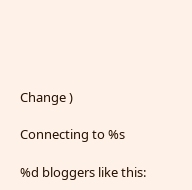Change )

Connecting to %s

%d bloggers like this: